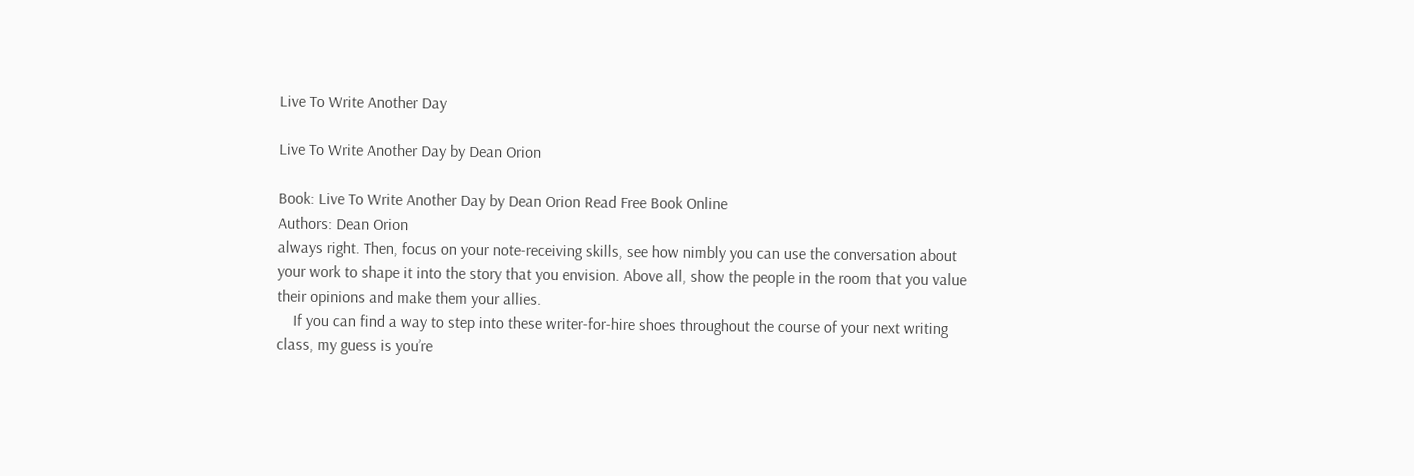Live To Write Another Day

Live To Write Another Day by Dean Orion

Book: Live To Write Another Day by Dean Orion Read Free Book Online
Authors: Dean Orion
always right. Then, focus on your note-receiving skills, see how nimbly you can use the conversation about your work to shape it into the story that you envision. Above all, show the people in the room that you value their opinions and make them your allies.
    If you can find a way to step into these writer-for-hire shoes throughout the course of your next writing class, my guess is you’re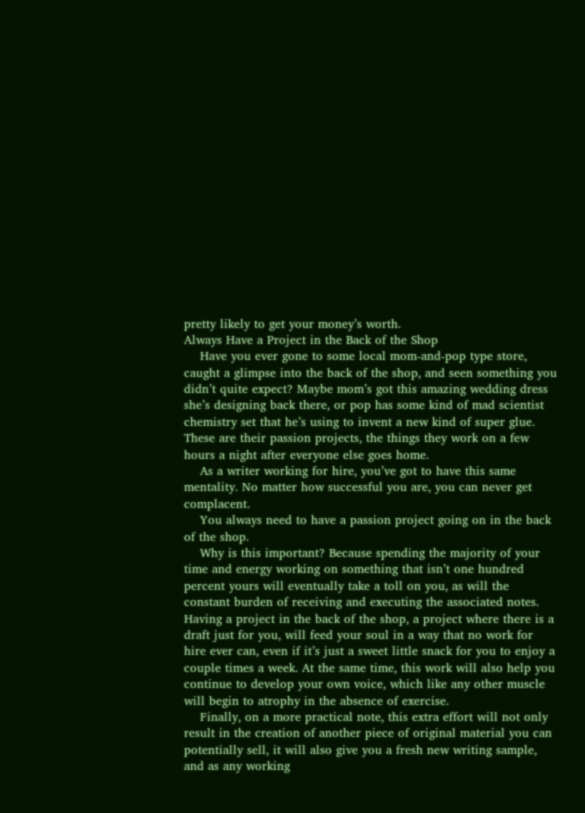pretty likely to get your money’s worth.
Always Have a Project in the Back of the Shop
    Have you ever gone to some local mom-and-pop type store, caught a glimpse into the back of the shop, and seen something you didn’t quite expect? Maybe mom’s got this amazing wedding dress she’s designing back there, or pop has some kind of mad scientist chemistry set that he’s using to invent a new kind of super glue. These are their passion projects, the things they work on a few hours a night after everyone else goes home.
    As a writer working for hire, you’ve got to have this same mentality. No matter how successful you are, you can never get complacent.
    You always need to have a passion project going on in the back of the shop.
    Why is this important? Because spending the majority of your time and energy working on something that isn’t one hundred percent yours will eventually take a toll on you, as will the constant burden of receiving and executing the associated notes. Having a project in the back of the shop, a project where there is a draft just for you, will feed your soul in a way that no work for hire ever can, even if it’s just a sweet little snack for you to enjoy a couple times a week. At the same time, this work will also help you continue to develop your own voice, which like any other muscle will begin to atrophy in the absence of exercise.
    Finally, on a more practical note, this extra effort will not only result in the creation of another piece of original material you can potentially sell, it will also give you a fresh new writing sample, and as any working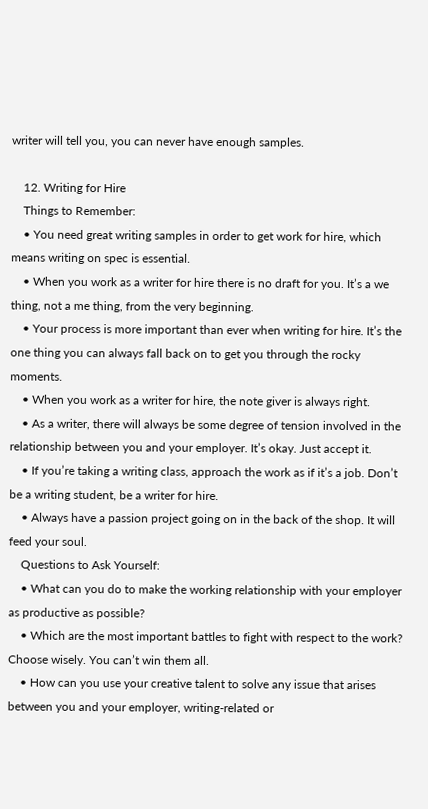writer will tell you, you can never have enough samples.

    12. Writing for Hire
    Things to Remember:
    • You need great writing samples in order to get work for hire, which means writing on spec is essential.
    • When you work as a writer for hire there is no draft for you. It’s a we thing, not a me thing, from the very beginning.
    • Your process is more important than ever when writing for hire. It’s the one thing you can always fall back on to get you through the rocky moments.
    • When you work as a writer for hire, the note giver is always right.
    • As a writer, there will always be some degree of tension involved in the relationship between you and your employer. It’s okay. Just accept it.
    • If you’re taking a writing class, approach the work as if it’s a job. Don’t be a writing student, be a writer for hire.
    • Always have a passion project going on in the back of the shop. It will feed your soul.
    Questions to Ask Yourself:
    • What can you do to make the working relationship with your employer as productive as possible?
    • Which are the most important battles to fight with respect to the work? Choose wisely. You can’t win them all.
    • How can you use your creative talent to solve any issue that arises between you and your employer, writing-related or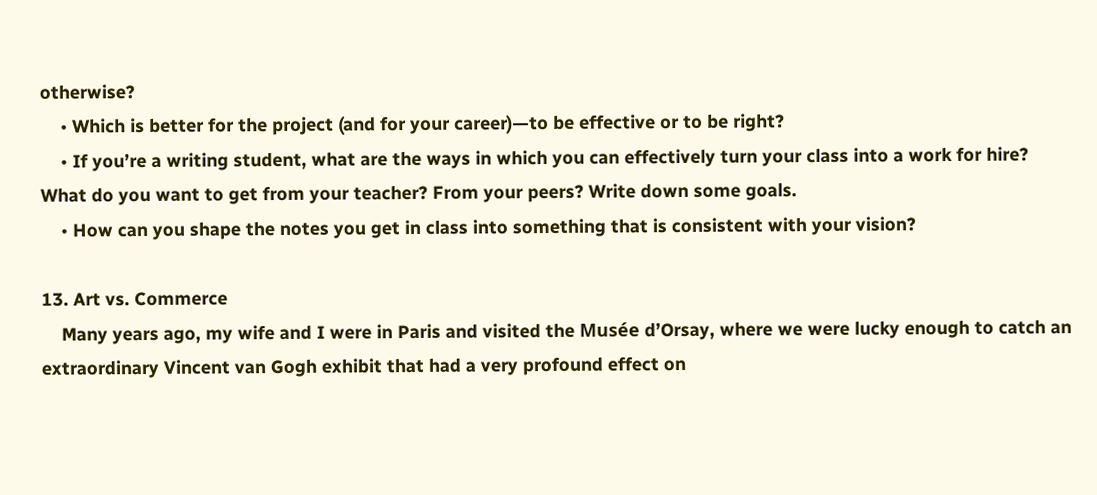otherwise?
    • Which is better for the project (and for your career)—to be effective or to be right?
    • If you’re a writing student, what are the ways in which you can effectively turn your class into a work for hire? What do you want to get from your teacher? From your peers? Write down some goals.
    • How can you shape the notes you get in class into something that is consistent with your vision?

13. Art vs. Commerce
    Many years ago, my wife and I were in Paris and visited the Musée d’Orsay, where we were lucky enough to catch an extraordinary Vincent van Gogh exhibit that had a very profound effect on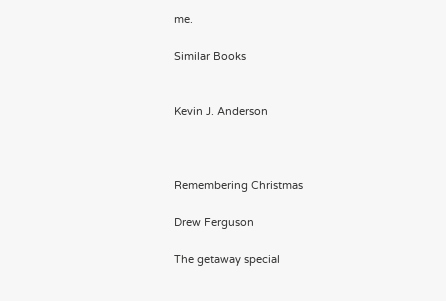me.

Similar Books


Kevin J. Anderson



Remembering Christmas

Drew Ferguson

The getaway special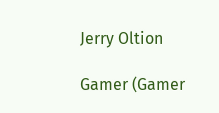Jerry Oltion

Gamer (Gamer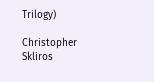Trilogy)

Christopher Skliros